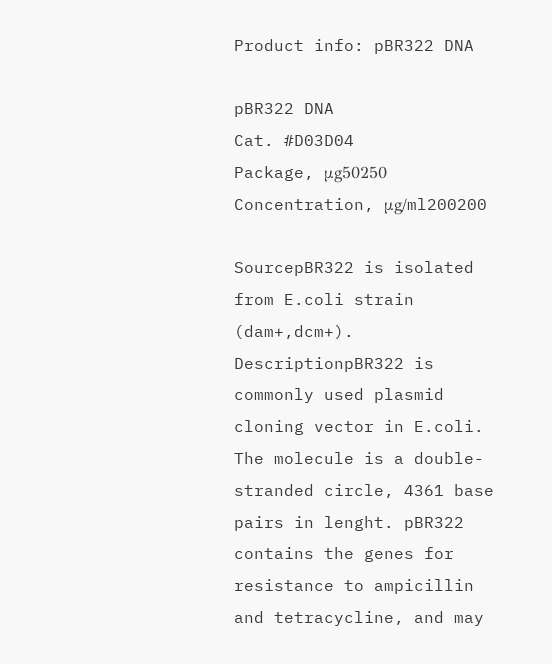Product info: pBR322 DNA

pBR322 DNA
Cat. #D03D04
Package, μg50250
Concentration, μg/ml200200

SourcepBR322 is isolated from E.coli strain (dam+,dcm+).
DescriptionpBR322 is commonly used plasmid cloning vector in E.coli. The molecule is a double-stranded circle, 4361 base pairs in lenght. pBR322 contains the genes for resistance to ampicillin and tetracycline, and may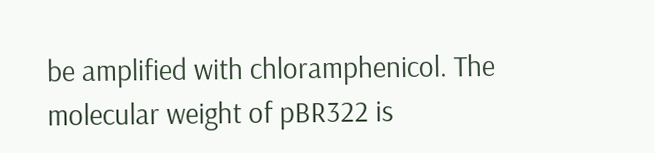be amplified with chloramphenicol. The molecular weight of pBR322 is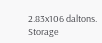2.83x106 daltons.
Storage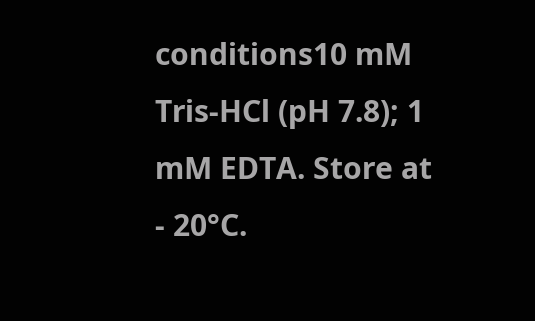conditions10 mM Tris-HCl (pH 7.8); 1 mM EDTA. Store at - 20°C.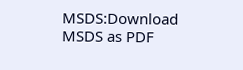MSDS:Download MSDS as PDF